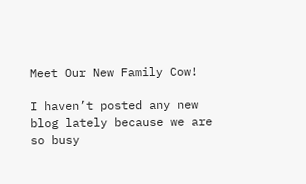Meet Our New Family Cow!

I haven’t posted any new blog lately because we are so busy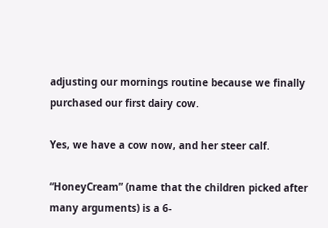adjusting our mornings routine because we finally purchased our first dairy cow.

Yes, we have a cow now, and her steer calf.

“HoneyCream” (name that the children picked after many arguments) is a 6-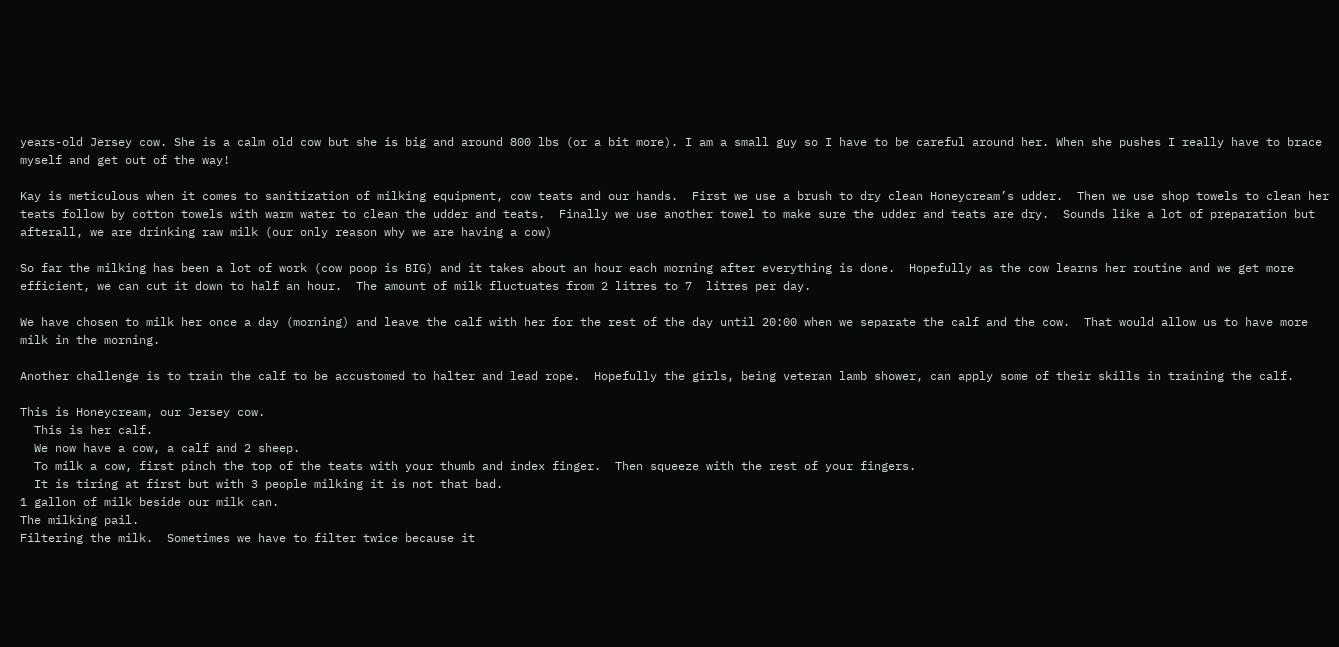years-old Jersey cow. She is a calm old cow but she is big and around 800 lbs (or a bit more). I am a small guy so I have to be careful around her. When she pushes I really have to brace myself and get out of the way!

Kay is meticulous when it comes to sanitization of milking equipment, cow teats and our hands.  First we use a brush to dry clean Honeycream’s udder.  Then we use shop towels to clean her teats follow by cotton towels with warm water to clean the udder and teats.  Finally we use another towel to make sure the udder and teats are dry.  Sounds like a lot of preparation but afterall, we are drinking raw milk (our only reason why we are having a cow)

So far the milking has been a lot of work (cow poop is BIG) and it takes about an hour each morning after everything is done.  Hopefully as the cow learns her routine and we get more efficient, we can cut it down to half an hour.  The amount of milk fluctuates from 2 litres to 7  litres per day.

We have chosen to milk her once a day (morning) and leave the calf with her for the rest of the day until 20:00 when we separate the calf and the cow.  That would allow us to have more milk in the morning.

Another challenge is to train the calf to be accustomed to halter and lead rope.  Hopefully the girls, being veteran lamb shower, can apply some of their skills in training the calf.

This is Honeycream, our Jersey cow.
  This is her calf.
  We now have a cow, a calf and 2 sheep.
  To milk a cow, first pinch the top of the teats with your thumb and index finger.  Then squeeze with the rest of your fingers.
  It is tiring at first but with 3 people milking it is not that bad.
1 gallon of milk beside our milk can.
The milking pail.
Filtering the milk.  Sometimes we have to filter twice because it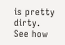is pretty dirty.
See how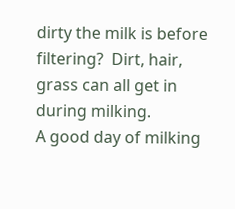dirty the milk is before filtering?  Dirt, hair, grass can all get in during milking.
A good day of milking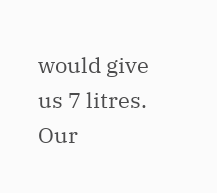would give us 7 litres.
Our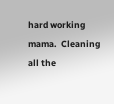hard working mama.  Cleaning all the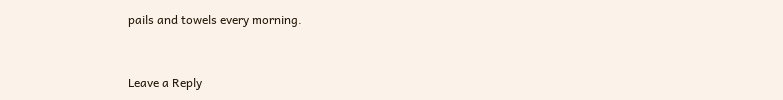pails and towels every morning.


Leave a Reply